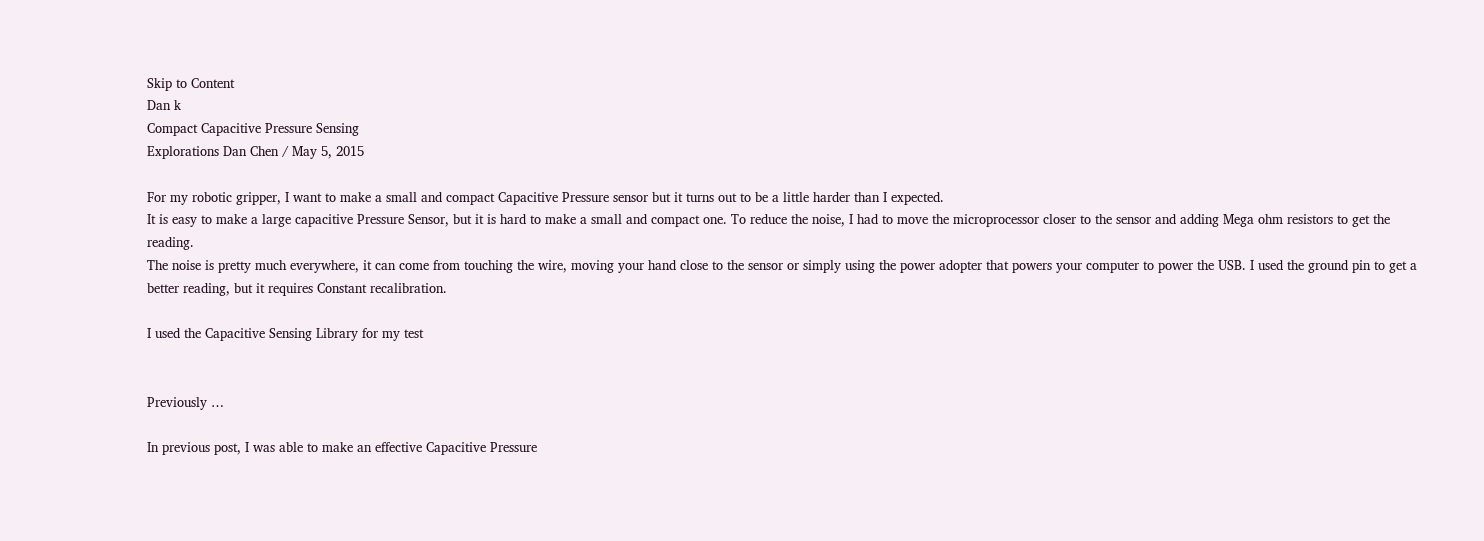Skip to Content
Dan k
Compact Capacitive Pressure Sensing
Explorations Dan Chen / May 5, 2015

For my robotic gripper, I want to make a small and compact Capacitive Pressure sensor but it turns out to be a little harder than I expected.
It is easy to make a large capacitive Pressure Sensor, but it is hard to make a small and compact one. To reduce the noise, I had to move the microprocessor closer to the sensor and adding Mega ohm resistors to get the reading.
The noise is pretty much everywhere, it can come from touching the wire, moving your hand close to the sensor or simply using the power adopter that powers your computer to power the USB. I used the ground pin to get a better reading, but it requires Constant recalibration.

I used the Capacitive Sensing Library for my test


Previously …

In previous post, I was able to make an effective Capacitive Pressure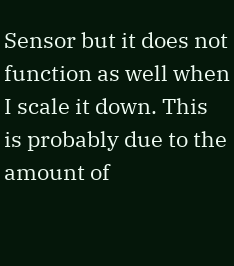Sensor but it does not function as well when I scale it down. This is probably due to the amount of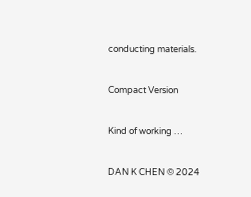conducting materials.


Compact Version


Kind of working …


DAN K CHEN © 2024